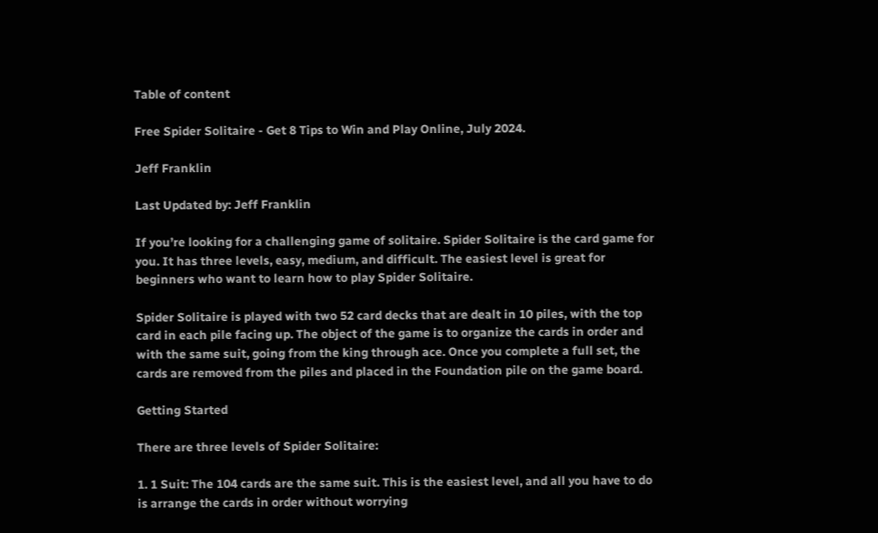Table of content

Free Spider Solitaire - Get 8 Tips to Win and Play Online, July 2024.

Jeff Franklin

Last Updated by: Jeff Franklin

If you’re looking for a challenging game of solitaire. Spider Solitaire is the card game for you. It has three levels, easy, medium, and difficult. The easiest level is great for beginners who want to learn how to play Spider Solitaire.

Spider Solitaire is played with two 52 card decks that are dealt in 10 piles, with the top card in each pile facing up. The object of the game is to organize the cards in order and with the same suit, going from the king through ace. Once you complete a full set, the cards are removed from the piles and placed in the Foundation pile on the game board.

Getting Started

There are three levels of Spider Solitaire:

1. 1 Suit: The 104 cards are the same suit. This is the easiest level, and all you have to do is arrange the cards in order without worrying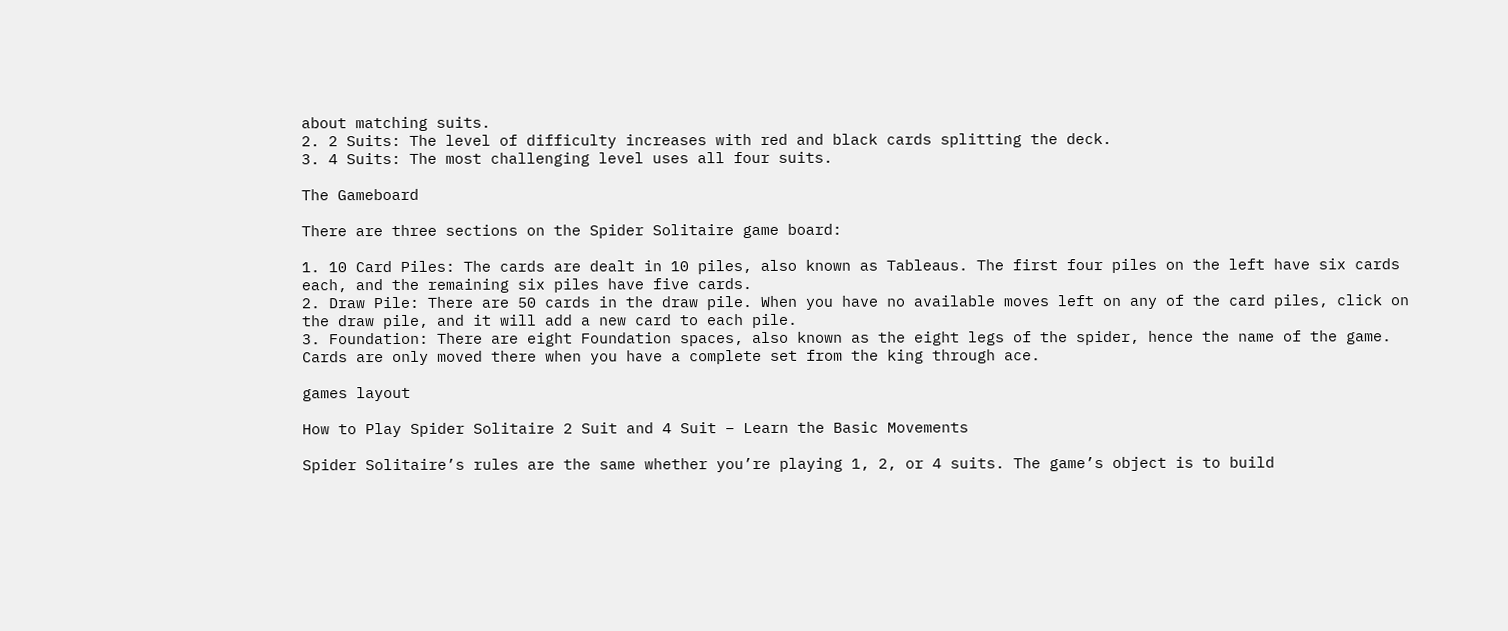about matching suits.
2. 2 Suits: The level of difficulty increases with red and black cards splitting the deck.
3. 4 Suits: The most challenging level uses all four suits.

The Gameboard

There are three sections on the Spider Solitaire game board:

1. 10 Card Piles: The cards are dealt in 10 piles, also known as Tableaus. The first four piles on the left have six cards each, and the remaining six piles have five cards.
2. Draw Pile: There are 50 cards in the draw pile. When you have no available moves left on any of the card piles, click on the draw pile, and it will add a new card to each pile.
3. Foundation: There are eight Foundation spaces, also known as the eight legs of the spider, hence the name of the game. Cards are only moved there when you have a complete set from the king through ace.

games layout

How to Play Spider Solitaire 2 Suit and 4 Suit – Learn the Basic Movements

Spider Solitaire’s rules are the same whether you’re playing 1, 2, or 4 suits. The game’s object is to build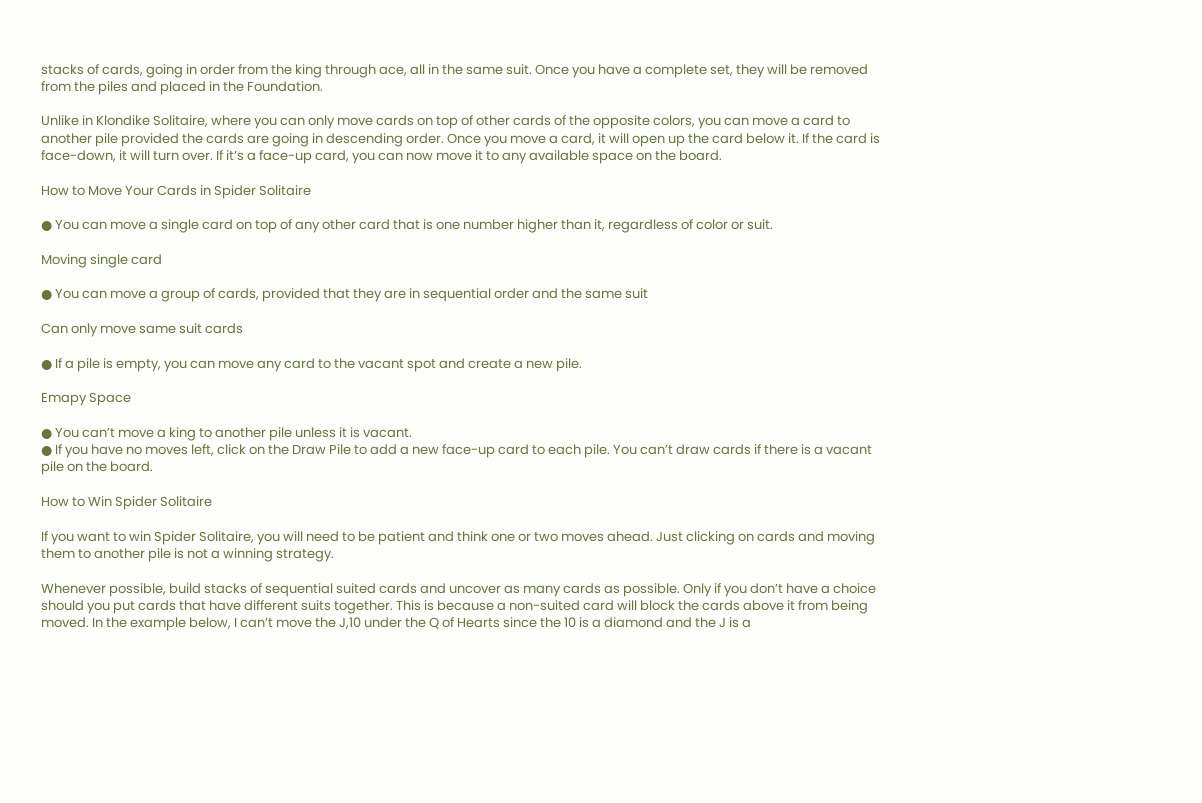stacks of cards, going in order from the king through ace, all in the same suit. Once you have a complete set, they will be removed from the piles and placed in the Foundation.

Unlike in Klondike Solitaire, where you can only move cards on top of other cards of the opposite colors, you can move a card to another pile provided the cards are going in descending order. Once you move a card, it will open up the card below it. If the card is face-down, it will turn over. If it’s a face-up card, you can now move it to any available space on the board.

How to Move Your Cards in Spider Solitaire

● You can move a single card on top of any other card that is one number higher than it, regardless of color or suit.

Moving single card

● You can move a group of cards, provided that they are in sequential order and the same suit

Can only move same suit cards

● If a pile is empty, you can move any card to the vacant spot and create a new pile.

Emapy Space

● You can’t move a king to another pile unless it is vacant.
● If you have no moves left, click on the Draw Pile to add a new face-up card to each pile. You can’t draw cards if there is a vacant pile on the board.

How to Win Spider Solitaire

If you want to win Spider Solitaire, you will need to be patient and think one or two moves ahead. Just clicking on cards and moving them to another pile is not a winning strategy.

Whenever possible, build stacks of sequential suited cards and uncover as many cards as possible. Only if you don’t have a choice should you put cards that have different suits together. This is because a non-suited card will block the cards above it from being moved. In the example below, I can’t move the J,10 under the Q of Hearts since the 10 is a diamond and the J is a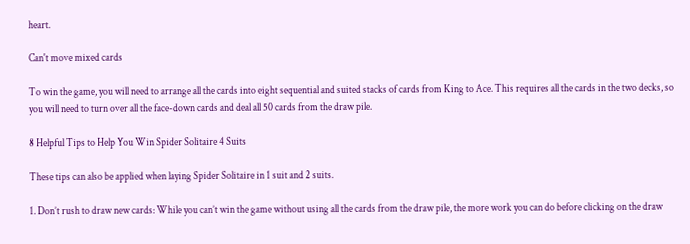heart.

Can't move mixed cards

To win the game, you will need to arrange all the cards into eight sequential and suited stacks of cards from King to Ace. This requires all the cards in the two decks, so you will need to turn over all the face-down cards and deal all 50 cards from the draw pile.

8 Helpful Tips to Help You Win Spider Solitaire 4 Suits

These tips can also be applied when laying Spider Solitaire in 1 suit and 2 suits.

1. Don’t rush to draw new cards: While you can’t win the game without using all the cards from the draw pile, the more work you can do before clicking on the draw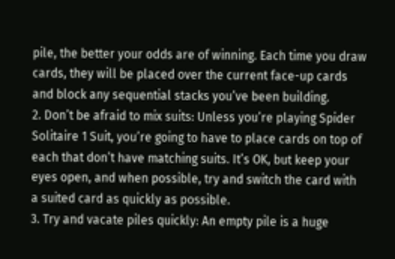pile, the better your odds are of winning. Each time you draw cards, they will be placed over the current face-up cards and block any sequential stacks you’ve been building.
2. Don’t be afraid to mix suits: Unless you’re playing Spider Solitaire 1 Suit, you’re going to have to place cards on top of each that don’t have matching suits. It’s OK, but keep your eyes open, and when possible, try and switch the card with a suited card as quickly as possible.
3. Try and vacate piles quickly: An empty pile is a huge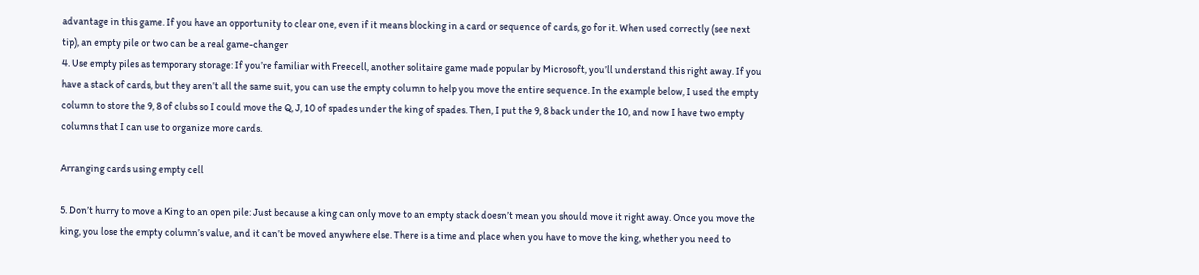advantage in this game. If you have an opportunity to clear one, even if it means blocking in a card or sequence of cards, go for it. When used correctly (see next tip), an empty pile or two can be a real game-changer
4. Use empty piles as temporary storage: If you’re familiar with Freecell, another solitaire game made popular by Microsoft, you’ll understand this right away. If you have a stack of cards, but they aren’t all the same suit, you can use the empty column to help you move the entire sequence. In the example below, I used the empty column to store the 9, 8 of clubs so I could move the Q, J, 10 of spades under the king of spades. Then, I put the 9, 8 back under the 10, and now I have two empty columns that I can use to organize more cards.

Arranging cards using empty cell

5. Don’t hurry to move a King to an open pile: Just because a king can only move to an empty stack doesn’t mean you should move it right away. Once you move the king, you lose the empty column’s value, and it can’t be moved anywhere else. There is a time and place when you have to move the king, whether you need to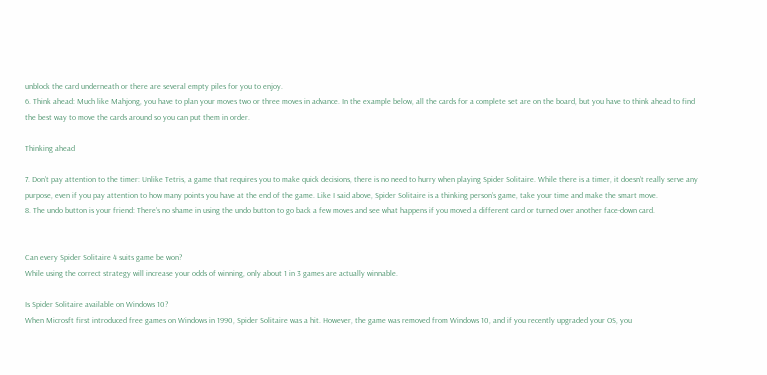unblock the card underneath or there are several empty piles for you to enjoy.
6. Think ahead: Much like Mahjong, you have to plan your moves two or three moves in advance. In the example below, all the cards for a complete set are on the board, but you have to think ahead to find the best way to move the cards around so you can put them in order.

Thinking ahead

7. Don’t pay attention to the timer: Unlike Tetris, a game that requires you to make quick decisions, there is no need to hurry when playing Spider Solitaire. While there is a timer, it doesn’t really serve any purpose, even if you pay attention to how many points you have at the end of the game. Like I said above, Spider Solitaire is a thinking person’s game, take your time and make the smart move.
8. The undo button is your friend: There’s no shame in using the undo button to go back a few moves and see what happens if you moved a different card or turned over another face-down card.


Can every Spider Solitaire 4 suits game be won?
While using the correct strategy will increase your odds of winning, only about 1 in 3 games are actually winnable.

Is Spider Solitaire available on Windows 10?
When Microsft first introduced free games on Windows in 1990, Spider Solitaire was a hit. However, the game was removed from Windows 10, and if you recently upgraded your OS, you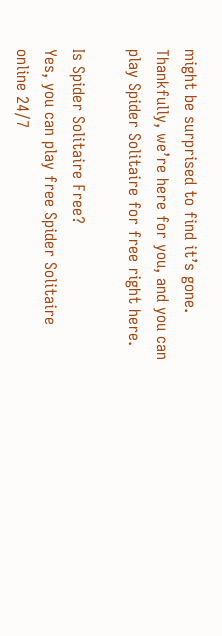might be surprised to find it’s gone. Thankfully, we’re here for you, and you can play Spider Solitaire for free right here.

Is Spider Solitaire Free?
Yes, you can play free Spider Solitaire online 24/7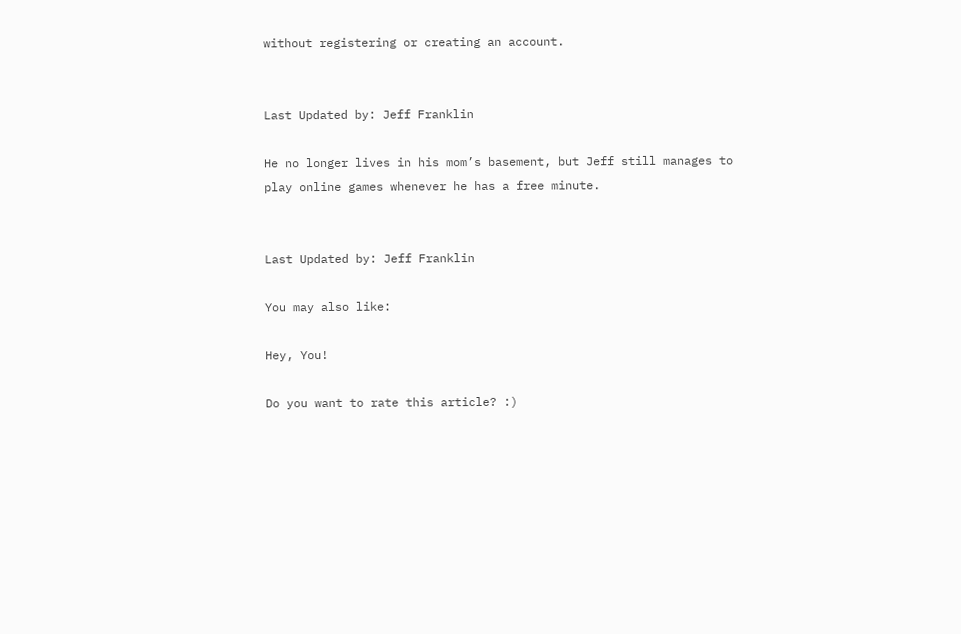without registering or creating an account.


Last Updated by: Jeff Franklin

He no longer lives in his mom’s basement, but Jeff still manages to play online games whenever he has a free minute.


Last Updated by: Jeff Franklin

You may also like:

Hey, You!

Do you want to rate this article? :)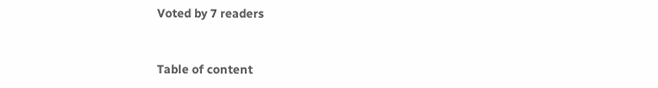Voted by 7 readers


Table of content